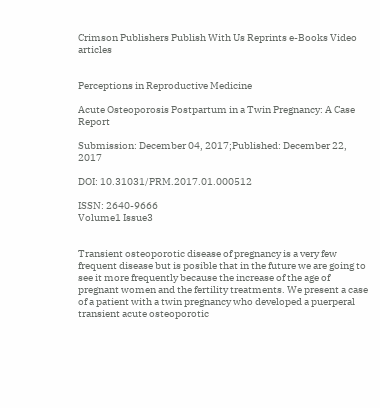Crimson Publishers Publish With Us Reprints e-Books Video articles


Perceptions in Reproductive Medicine

Acute Osteoporosis Postpartum in a Twin Pregnancy: A Case Report

Submission: December 04, 2017;Published: December 22, 2017

DOI: 10.31031/PRM.2017.01.000512

ISSN: 2640-9666
Volume1 Issue3


Transient osteoporotic disease of pregnancy is a very few frequent disease but is posible that in the future we are going to see it more frequently because the increase of the age of pregnant women and the fertility treatments. We present a case of a patient with a twin pregnancy who developed a puerperal transient acute osteoporotic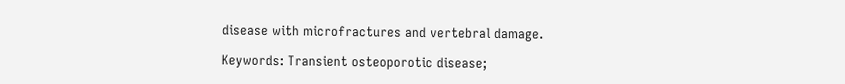disease with microfractures and vertebral damage.

Keywords: Transient osteoporotic disease;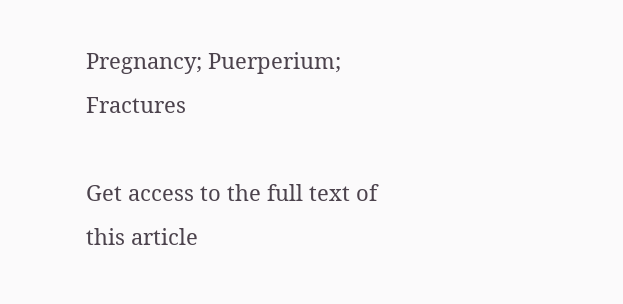Pregnancy; Puerperium; Fractures

Get access to the full text of this article